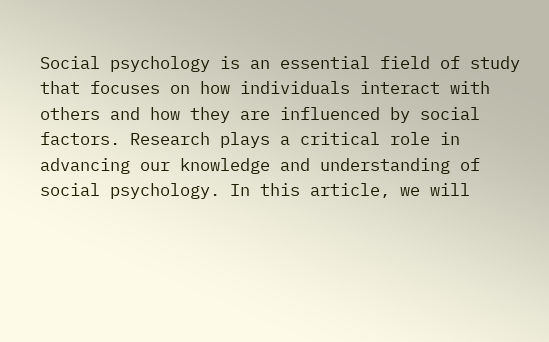Social psychology is an essential field of study that focuses on how individuals interact with others and how they are influenced by social factors. Research plays a critical role in advancing our knowledge and understanding of social psychology. In this article, we will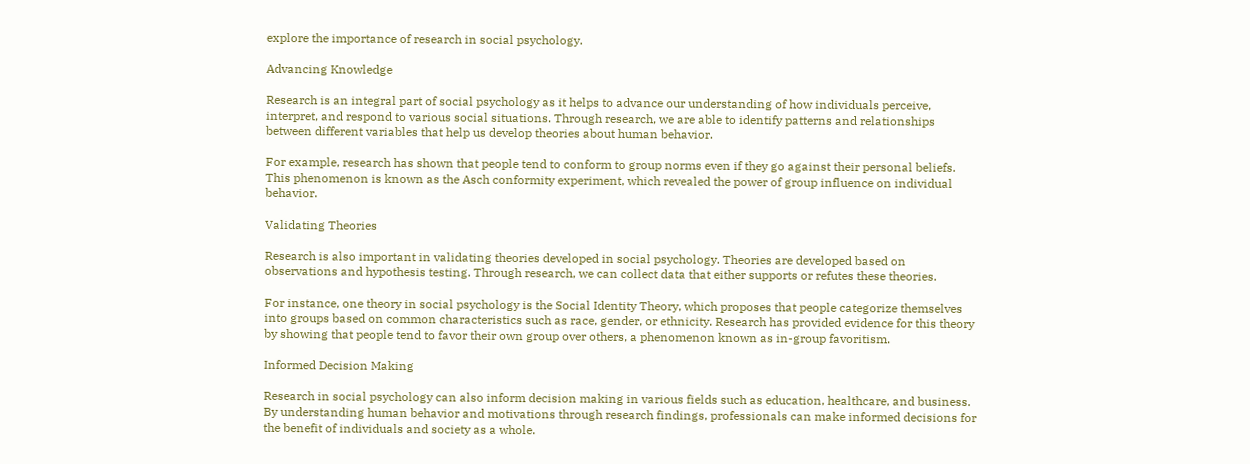explore the importance of research in social psychology.

Advancing Knowledge

Research is an integral part of social psychology as it helps to advance our understanding of how individuals perceive, interpret, and respond to various social situations. Through research, we are able to identify patterns and relationships between different variables that help us develop theories about human behavior.

For example, research has shown that people tend to conform to group norms even if they go against their personal beliefs. This phenomenon is known as the Asch conformity experiment, which revealed the power of group influence on individual behavior.

Validating Theories

Research is also important in validating theories developed in social psychology. Theories are developed based on observations and hypothesis testing. Through research, we can collect data that either supports or refutes these theories.

For instance, one theory in social psychology is the Social Identity Theory, which proposes that people categorize themselves into groups based on common characteristics such as race, gender, or ethnicity. Research has provided evidence for this theory by showing that people tend to favor their own group over others, a phenomenon known as in-group favoritism.

Informed Decision Making

Research in social psychology can also inform decision making in various fields such as education, healthcare, and business. By understanding human behavior and motivations through research findings, professionals can make informed decisions for the benefit of individuals and society as a whole.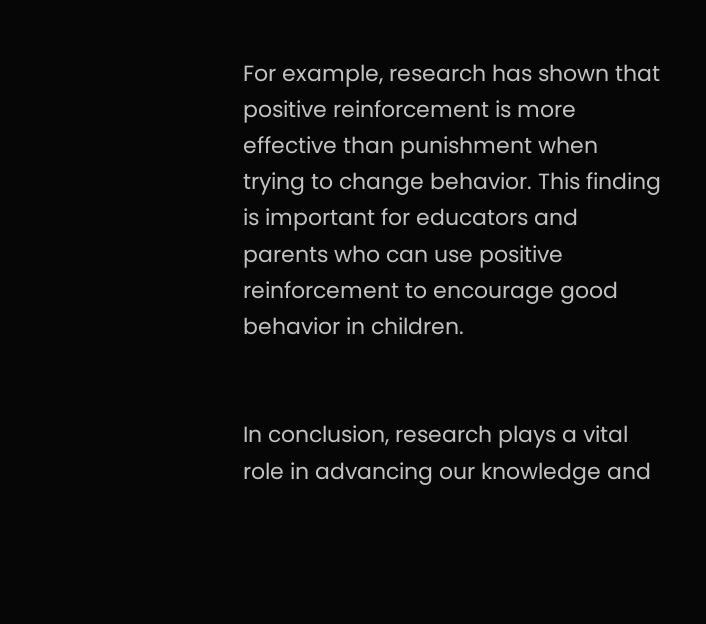For example, research has shown that positive reinforcement is more effective than punishment when trying to change behavior. This finding is important for educators and parents who can use positive reinforcement to encourage good behavior in children.


In conclusion, research plays a vital role in advancing our knowledge and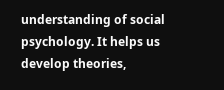understanding of social psychology. It helps us develop theories,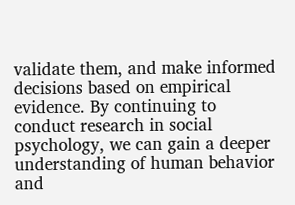validate them, and make informed decisions based on empirical evidence. By continuing to conduct research in social psychology, we can gain a deeper understanding of human behavior and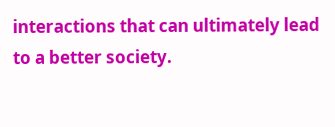interactions that can ultimately lead to a better society.